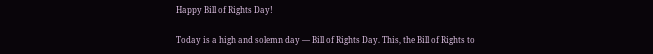Happy Bill of Rights Day!

Today is a high and solemn day — Bill of Rights Day. This, the Bill of Rights to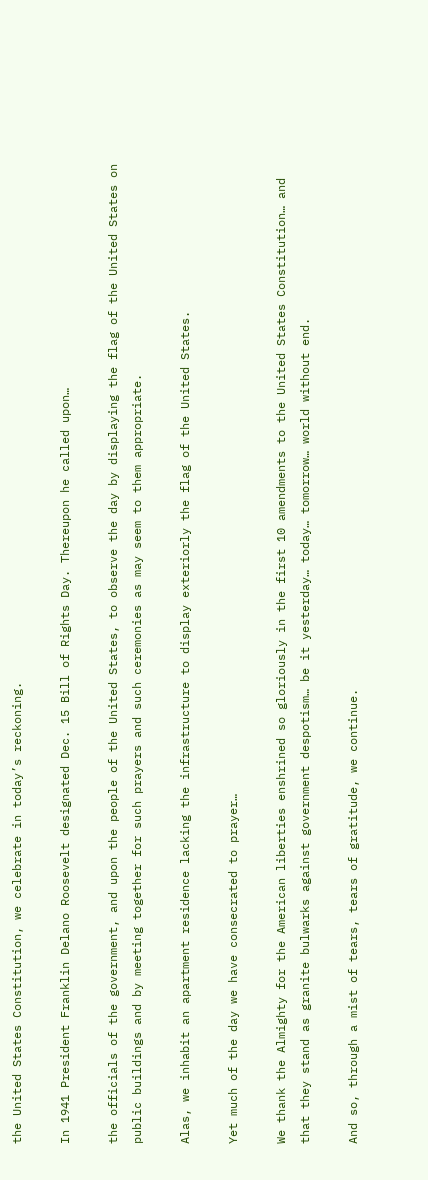the United States Constitution, we celebrate in today’s reckoning.

In 1941 President Franklin Delano Roosevelt designated Dec. 15 Bill of Rights Day. Thereupon he called upon…

the officials of the government, and upon the people of the United States, to observe the day by displaying the flag of the United States on public buildings and by meeting together for such prayers and such ceremonies as may seem to them appropriate.

Alas, we inhabit an apartment residence lacking the infrastructure to display exteriorly the flag of the United States.

Yet much of the day we have consecrated to prayer…

We thank the Almighty for the American liberties enshrined so gloriously in the first 10 amendments to the United States Constitution… and that they stand as granite bulwarks against government despotism… be it yesterday… today… tomorrow… world without end.

And so, through a mist of tears, tears of gratitude, we continue.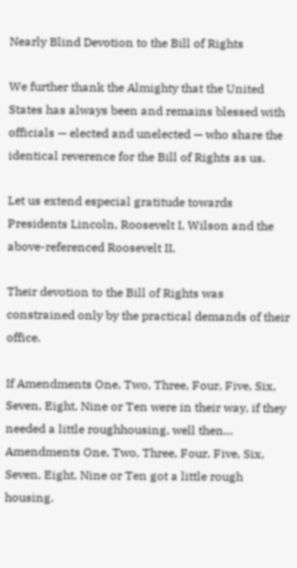Nearly Blind Devotion to the Bill of Rights

We further thank the Almighty that the United States has always been and remains blessed with officials — elected and unelected — who share the identical reverence for the Bill of Rights as us.

Let us extend especial gratitude towards Presidents Lincoln, Roosevelt I, Wilson and the above-referenced Roosevelt II.

Their devotion to the Bill of Rights was constrained only by the practical demands of their office.

If Amendments One, Two, Three, Four, Five, Six, Seven, Eight, Nine or Ten were in their way, if they needed a little roughhousing, well then… Amendments One, Two, Three, Four, Five, Six, Seven, Eight, Nine or Ten got a little rough housing.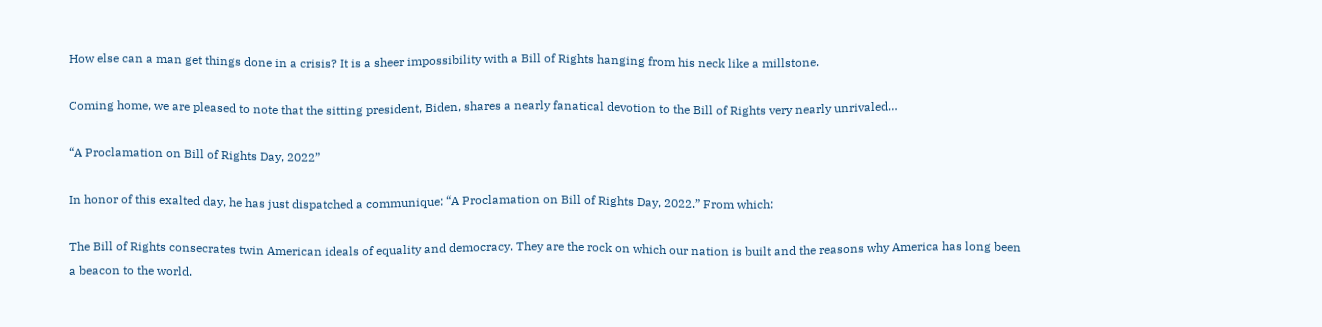How else can a man get things done in a crisis? It is a sheer impossibility with a Bill of Rights hanging from his neck like a millstone.

Coming home, we are pleased to note that the sitting president, Biden, shares a nearly fanatical devotion to the Bill of Rights very nearly unrivaled…

“A Proclamation on Bill of Rights Day, 2022”

In honor of this exalted day, he has just dispatched a communique: “A Proclamation on Bill of Rights Day, 2022.” From which:

The Bill of Rights consecrates twin American ideals of equality and democracy. They are the rock on which our nation is built and the reasons why America has long been a beacon to the world.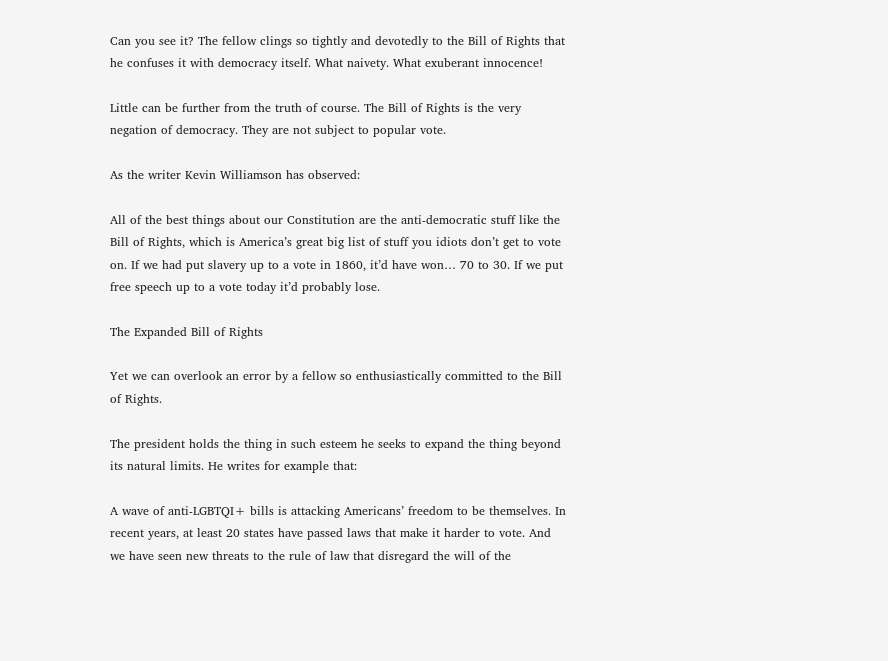Can you see it? The fellow clings so tightly and devotedly to the Bill of Rights that he confuses it with democracy itself. What naivety. What exuberant innocence!

Little can be further from the truth of course. The Bill of Rights is the very negation of democracy. They are not subject to popular vote.

As the writer Kevin Williamson has observed:

All of the best things about our Constitution are the anti-democratic stuff like the Bill of Rights, which is America’s great big list of stuff you idiots don’t get to vote on. If we had put slavery up to a vote in 1860, it’d have won… 70 to 30. If we put free speech up to a vote today it’d probably lose.

The Expanded Bill of Rights

Yet we can overlook an error by a fellow so enthusiastically committed to the Bill of Rights.

The president holds the thing in such esteem he seeks to expand the thing beyond its natural limits. He writes for example that:

A wave of anti-LGBTQI+ bills is attacking Americans’ freedom to be themselves. In recent years, at least 20 states have passed laws that make it harder to vote. And we have seen new threats to the rule of law that disregard the will of the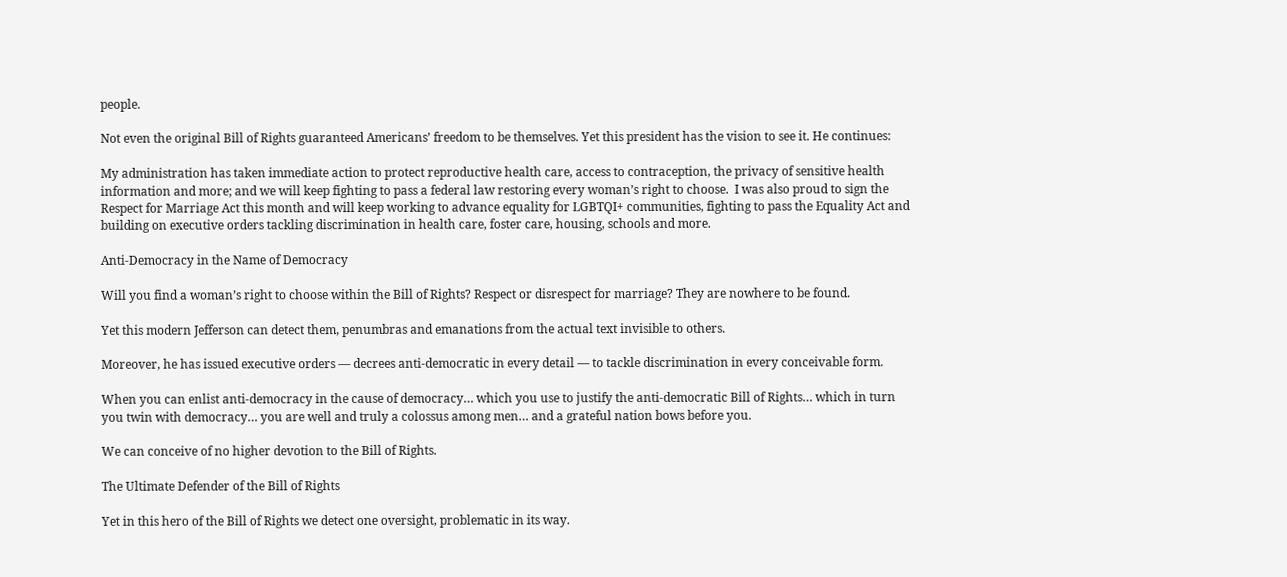people.

Not even the original Bill of Rights guaranteed Americans’ freedom to be themselves. Yet this president has the vision to see it. He continues:

My administration has taken immediate action to protect reproductive health care, access to contraception, the privacy of sensitive health information and more; and we will keep fighting to pass a federal law restoring every woman’s right to choose.  I was also proud to sign the Respect for Marriage Act this month and will keep working to advance equality for LGBTQI+ communities, fighting to pass the Equality Act and building on executive orders tackling discrimination in health care, foster care, housing, schools and more.

Anti-Democracy in the Name of Democracy

Will you find a woman’s right to choose within the Bill of Rights? Respect or disrespect for marriage? They are nowhere to be found.

Yet this modern Jefferson can detect them, penumbras and emanations from the actual text invisible to others.

Moreover, he has issued executive orders — decrees anti-democratic in every detail — to tackle discrimination in every conceivable form.

When you can enlist anti-democracy in the cause of democracy… which you use to justify the anti-democratic Bill of Rights… which in turn you twin with democracy… you are well and truly a colossus among men… and a grateful nation bows before you.

We can conceive of no higher devotion to the Bill of Rights.

The Ultimate Defender of the Bill of Rights

Yet in this hero of the Bill of Rights we detect one oversight, problematic in its way.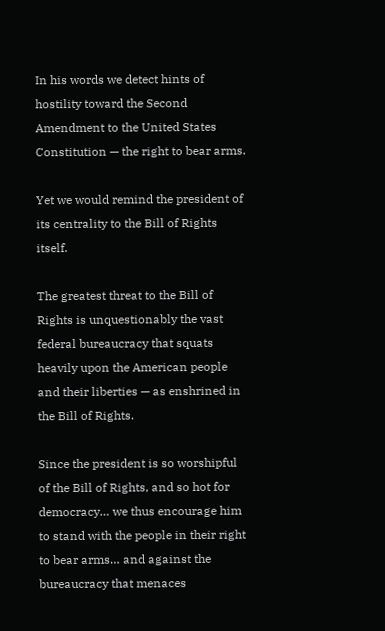In his words we detect hints of hostility toward the Second Amendment to the United States Constitution — the right to bear arms.

Yet we would remind the president of its centrality to the Bill of Rights itself.

The greatest threat to the Bill of Rights is unquestionably the vast federal bureaucracy that squats heavily upon the American people and their liberties — as enshrined in the Bill of Rights.

Since the president is so worshipful of the Bill of Rights, and so hot for democracy… we thus encourage him to stand with the people in their right to bear arms… and against the bureaucracy that menaces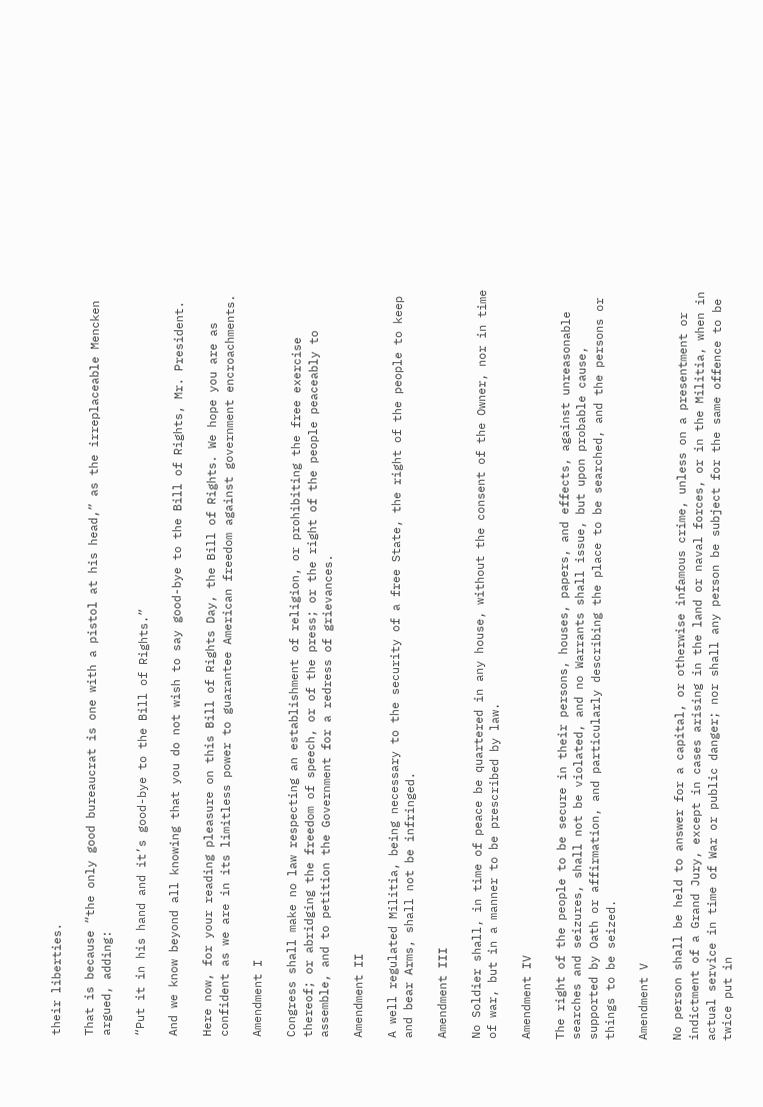their liberties.

That is because “the only good bureaucrat is one with a pistol at his head,” as the irreplaceable Mencken argued, adding:

“Put it in his hand and it’s good-bye to the Bill of Rights.”

And we know beyond all knowing that you do not wish to say good-bye to the Bill of Rights, Mr. President.

Here now, for your reading pleasure on this Bill of Rights Day, the Bill of Rights. We hope you are as confident as we are in its limitless power to guarantee American freedom against government encroachments.

Amendment I

Congress shall make no law respecting an establishment of religion, or prohibiting the free exercise thereof; or abridging the freedom of speech, or of the press; or the right of the people peaceably to assemble, and to petition the Government for a redress of grievances.

Amendment II

A well regulated Militia, being necessary to the security of a free State, the right of the people to keep and bear Arms, shall not be infringed.

Amendment III

No Soldier shall, in time of peace be quartered in any house, without the consent of the Owner, nor in time of war, but in a manner to be prescribed by law.

Amendment IV

The right of the people to be secure in their persons, houses, papers, and effects, against unreasonable searches and seizures, shall not be violated, and no Warrants shall issue, but upon probable cause, supported by Oath or affirmation, and particularly describing the place to be searched, and the persons or things to be seized.

Amendment V

No person shall be held to answer for a capital, or otherwise infamous crime, unless on a presentment or indictment of a Grand Jury, except in cases arising in the land or naval forces, or in the Militia, when in actual service in time of War or public danger; nor shall any person be subject for the same offence to be twice put in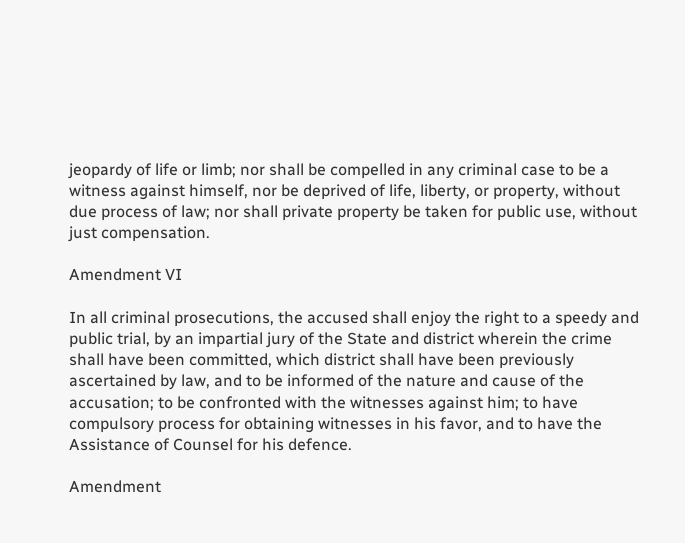jeopardy of life or limb; nor shall be compelled in any criminal case to be a witness against himself, nor be deprived of life, liberty, or property, without due process of law; nor shall private property be taken for public use, without just compensation.

Amendment VI

In all criminal prosecutions, the accused shall enjoy the right to a speedy and public trial, by an impartial jury of the State and district wherein the crime shall have been committed, which district shall have been previously ascertained by law, and to be informed of the nature and cause of the accusation; to be confronted with the witnesses against him; to have compulsory process for obtaining witnesses in his favor, and to have the Assistance of Counsel for his defence.

Amendment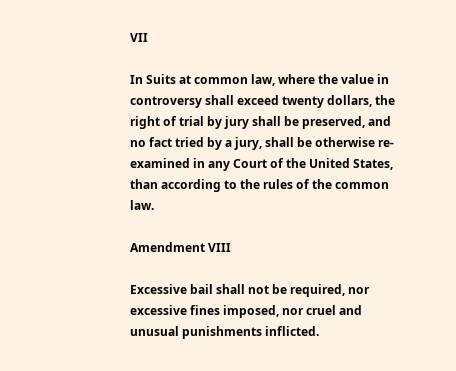VII

In Suits at common law, where the value in controversy shall exceed twenty dollars, the right of trial by jury shall be preserved, and no fact tried by a jury, shall be otherwise re-examined in any Court of the United States, than according to the rules of the common law.

Amendment VIII

Excessive bail shall not be required, nor excessive fines imposed, nor cruel and unusual punishments inflicted.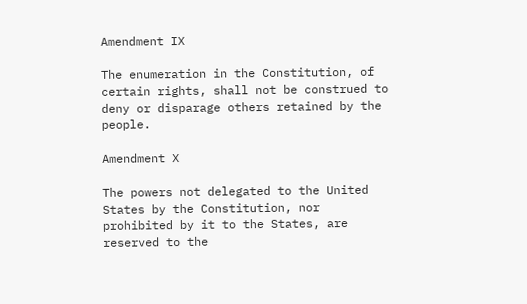Amendment IX

The enumeration in the Constitution, of certain rights, shall not be construed to deny or disparage others retained by the people.

Amendment X

The powers not delegated to the United States by the Constitution, nor prohibited by it to the States, are reserved to the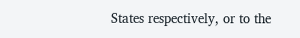States respectively, or to the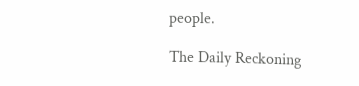people.

The Daily Reckoning